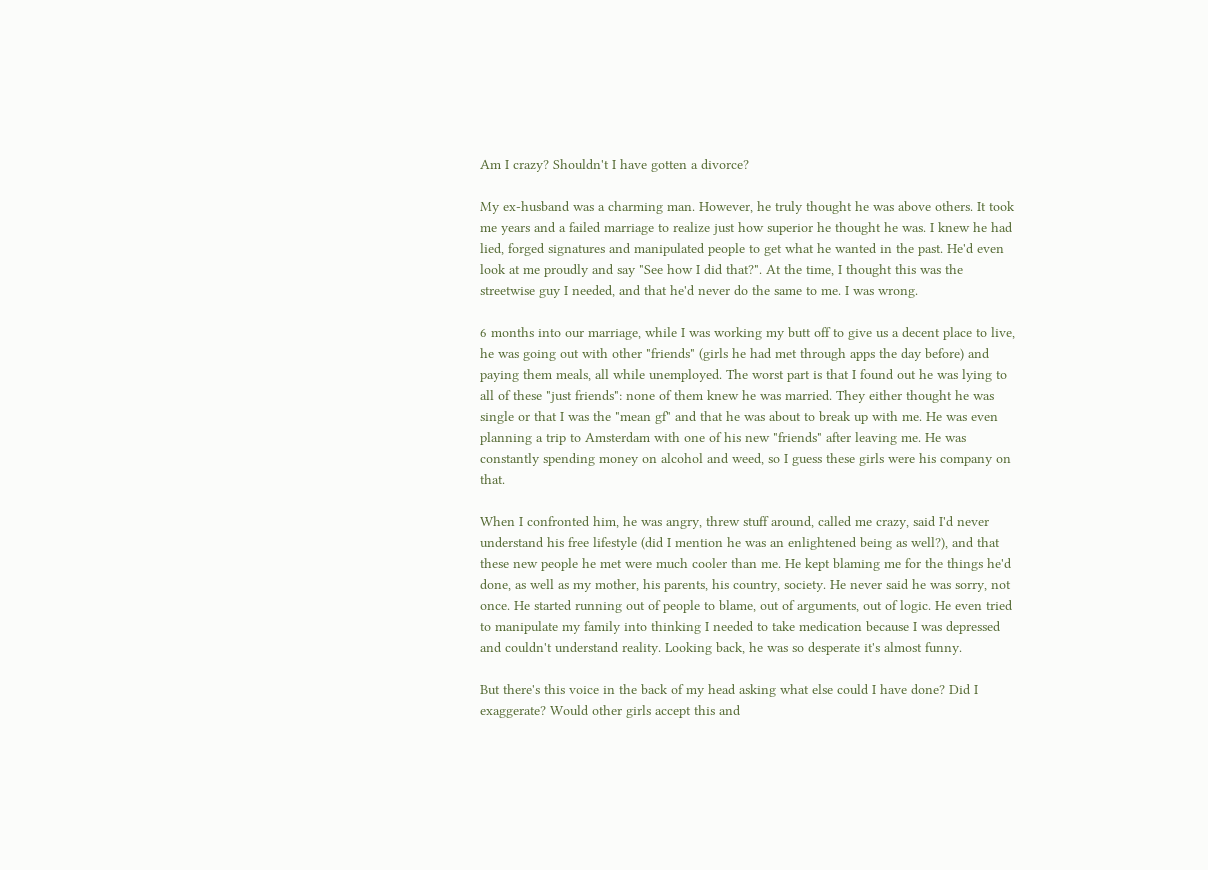Am I crazy? Shouldn't I have gotten a divorce?

My ex-husband was a charming man. However, he truly thought he was above others. It took me years and a failed marriage to realize just how superior he thought he was. I knew he had lied, forged signatures and manipulated people to get what he wanted in the past. He'd even look at me proudly and say "See how I did that?". At the time, I thought this was the streetwise guy I needed, and that he'd never do the same to me. I was wrong.

6 months into our marriage, while I was working my butt off to give us a decent place to live, he was going out with other "friends" (girls he had met through apps the day before) and paying them meals, all while unemployed. The worst part is that I found out he was lying to all of these "just friends": none of them knew he was married. They either thought he was single or that I was the "mean gf" and that he was about to break up with me. He was even planning a trip to Amsterdam with one of his new "friends" after leaving me. He was constantly spending money on alcohol and weed, so I guess these girls were his company on that.

When I confronted him, he was angry, threw stuff around, called me crazy, said I'd never understand his free lifestyle (did I mention he was an enlightened being as well?), and that these new people he met were much cooler than me. He kept blaming me for the things he'd done, as well as my mother, his parents, his country, society. He never said he was sorry, not once. He started running out of people to blame, out of arguments, out of logic. He even tried to manipulate my family into thinking I needed to take medication because I was depressed and couldn't understand reality. Looking back, he was so desperate it's almost funny.

But there's this voice in the back of my head asking what else could I have done? Did I exaggerate? Would other girls accept this and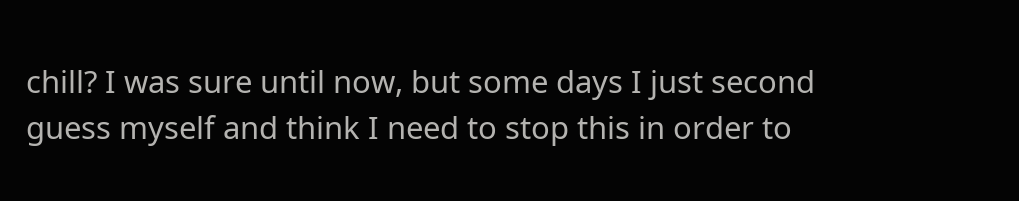chill? I was sure until now, but some days I just second guess myself and think I need to stop this in order to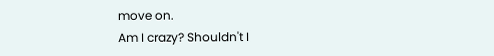move on.
Am I crazy? Shouldn't I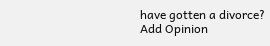have gotten a divorce?
Add Opinion